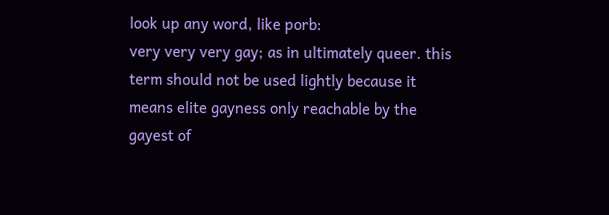look up any word, like porb:
very very very gay; as in ultimately queer. this term should not be used lightly because it means elite gayness only reachable by the gayest of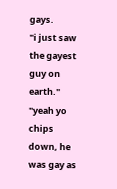gays.
"i just saw the gayest guy on earth."
"yeah yo chips down, he was gay as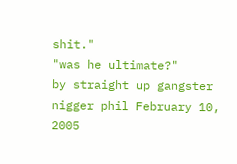shit."
"was he ultimate?"
by straight up gangster nigger phil February 10, 2005